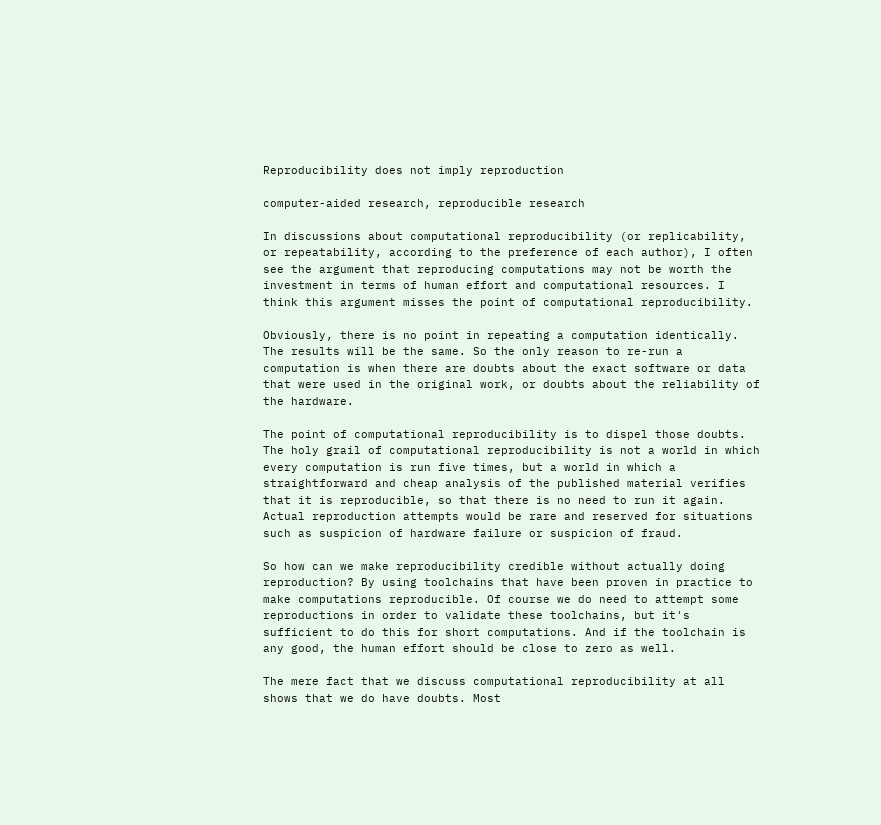Reproducibility does not imply reproduction

computer-aided research, reproducible research

In discussions about computational reproducibility (or replicability, or repeatability, according to the preference of each author), I often see the argument that reproducing computations may not be worth the investment in terms of human effort and computational resources. I think this argument misses the point of computational reproducibility.

Obviously, there is no point in repeating a computation identically. The results will be the same. So the only reason to re-run a computation is when there are doubts about the exact software or data that were used in the original work, or doubts about the reliability of the hardware.

The point of computational reproducibility is to dispel those doubts. The holy grail of computational reproducibility is not a world in which every computation is run five times, but a world in which a straightforward and cheap analysis of the published material verifies that it is reproducible, so that there is no need to run it again. Actual reproduction attempts would be rare and reserved for situations such as suspicion of hardware failure or suspicion of fraud.

So how can we make reproducibility credible without actually doing reproduction? By using toolchains that have been proven in practice to make computations reproducible. Of course we do need to attempt some reproductions in order to validate these toolchains, but it's sufficient to do this for short computations. And if the toolchain is any good, the human effort should be close to zero as well.

The mere fact that we discuss computational reproducibility at all shows that we do have doubts. Most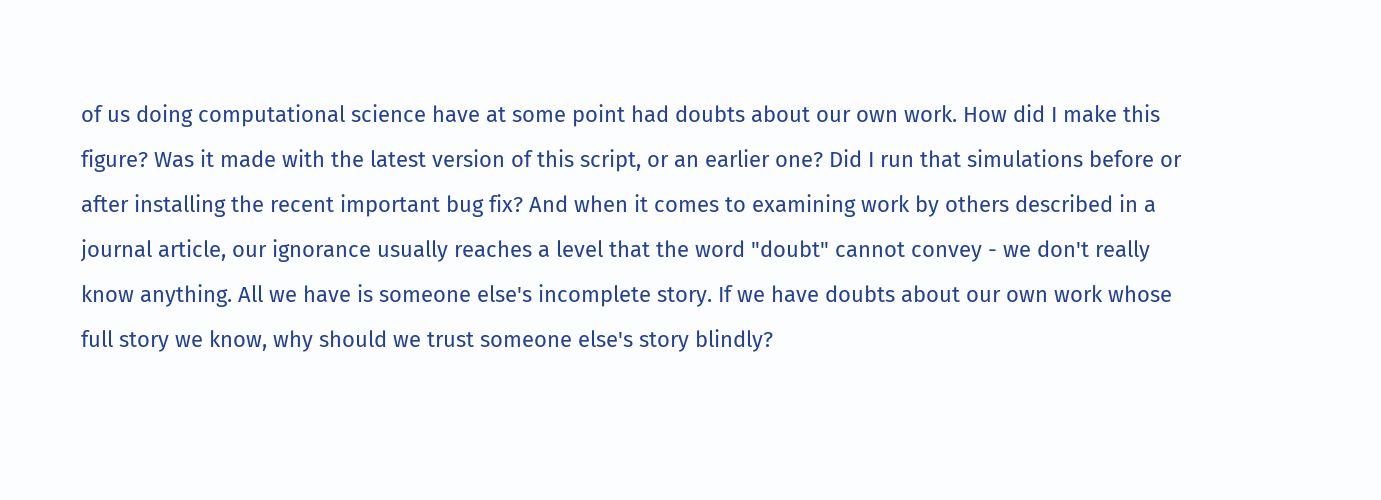of us doing computational science have at some point had doubts about our own work. How did I make this figure? Was it made with the latest version of this script, or an earlier one? Did I run that simulations before or after installing the recent important bug fix? And when it comes to examining work by others described in a journal article, our ignorance usually reaches a level that the word "doubt" cannot convey - we don't really know anything. All we have is someone else's incomplete story. If we have doubts about our own work whose full story we know, why should we trust someone else's story blindly?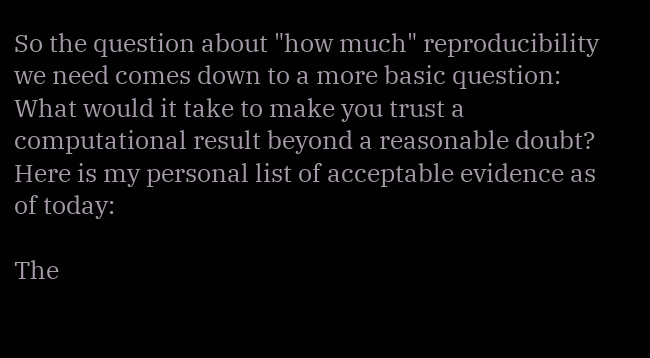So the question about "how much" reproducibility we need comes down to a more basic question: What would it take to make you trust a computational result beyond a reasonable doubt? Here is my personal list of acceptable evidence as of today:

The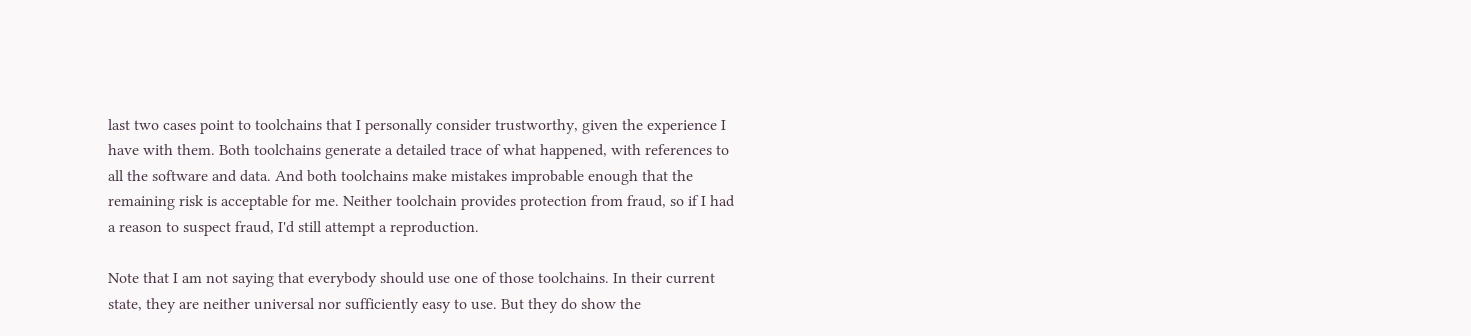last two cases point to toolchains that I personally consider trustworthy, given the experience I have with them. Both toolchains generate a detailed trace of what happened, with references to all the software and data. And both toolchains make mistakes improbable enough that the remaining risk is acceptable for me. Neither toolchain provides protection from fraud, so if I had a reason to suspect fraud, I'd still attempt a reproduction.

Note that I am not saying that everybody should use one of those toolchains. In their current state, they are neither universal nor sufficiently easy to use. But they do show the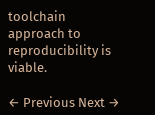toolchain approach to reproducibility is viable.

← Previous Next →